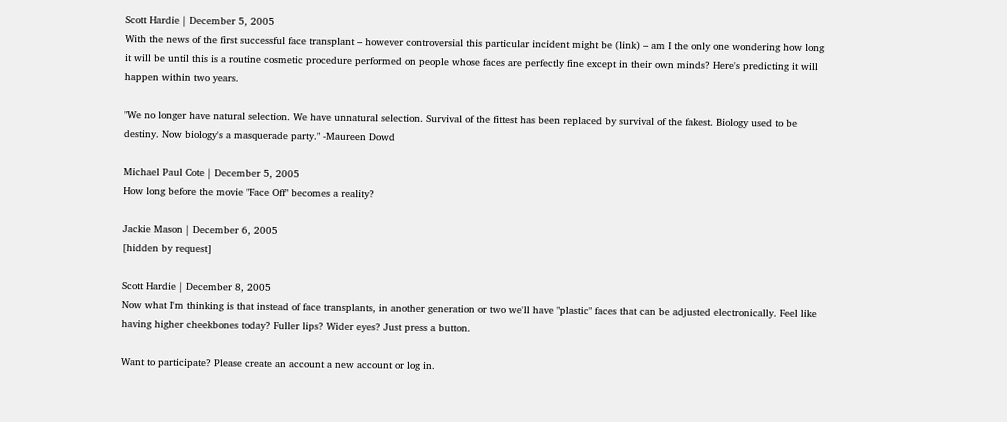Scott Hardie | December 5, 2005
With the news of the first successful face transplant – however controversial this particular incident might be (link) – am I the only one wondering how long it will be until this is a routine cosmetic procedure performed on people whose faces are perfectly fine except in their own minds? Here's predicting it will happen within two years.

"We no longer have natural selection. We have unnatural selection. Survival of the fittest has been replaced by survival of the fakest. Biology used to be destiny. Now biology's a masquerade party." -Maureen Dowd

Michael Paul Cote | December 5, 2005
How long before the movie "Face Off" becomes a reality?

Jackie Mason | December 6, 2005
[hidden by request]

Scott Hardie | December 8, 2005
Now what I'm thinking is that instead of face transplants, in another generation or two we'll have "plastic" faces that can be adjusted electronically. Feel like having higher cheekbones today? Fuller lips? Wider eyes? Just press a button.

Want to participate? Please create an account a new account or log in.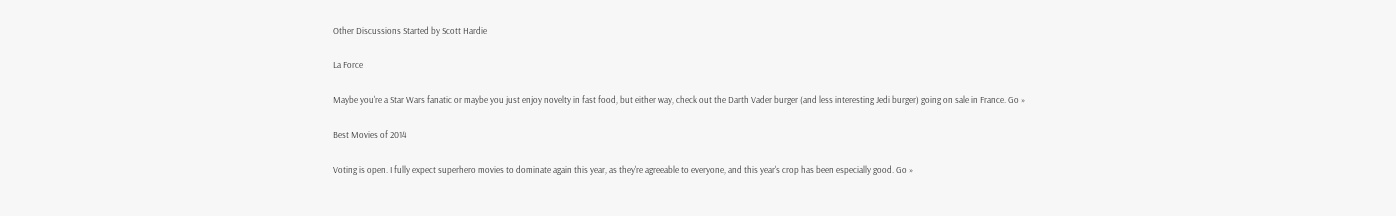Other Discussions Started by Scott Hardie

La Force

Maybe you're a Star Wars fanatic or maybe you just enjoy novelty in fast food, but either way, check out the Darth Vader burger (and less interesting Jedi burger) going on sale in France. Go »

Best Movies of 2014

Voting is open. I fully expect superhero movies to dominate again this year, as they're agreeable to everyone, and this year's crop has been especially good. Go »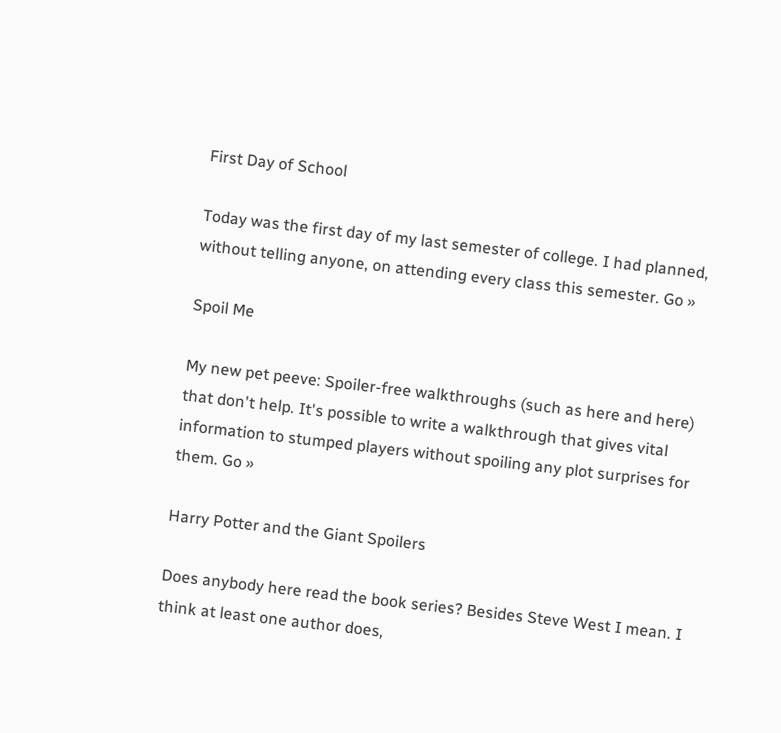First Day of School

Today was the first day of my last semester of college. I had planned, without telling anyone, on attending every class this semester. Go »

Spoil Me

My new pet peeve: Spoiler-free walkthroughs (such as here and here) that don't help. It's possible to write a walkthrough that gives vital information to stumped players without spoiling any plot surprises for them. Go »

Harry Potter and the Giant Spoilers

Does anybody here read the book series? Besides Steve West I mean. I think at least one author does,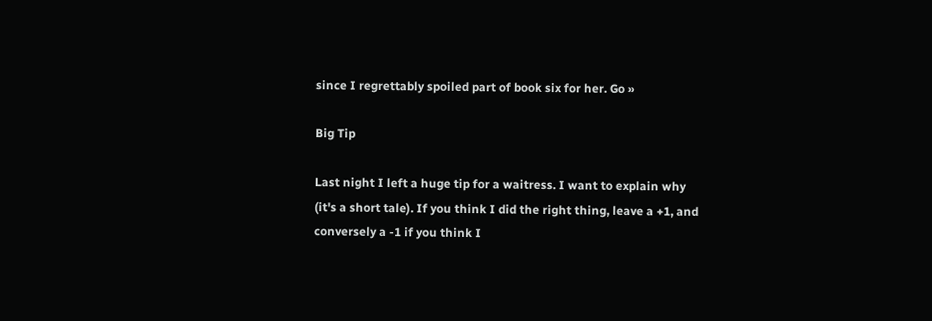since I regrettably spoiled part of book six for her. Go »

Big Tip

Last night I left a huge tip for a waitress. I want to explain why (it's a short tale). If you think I did the right thing, leave a +1, and conversely a -1 if you think I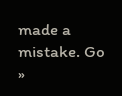made a mistake. Go »